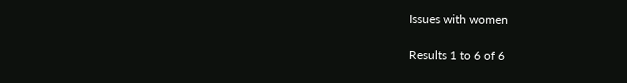Issues with women

Results 1 to 6 of 6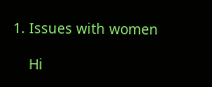1. Issues with women

    Hi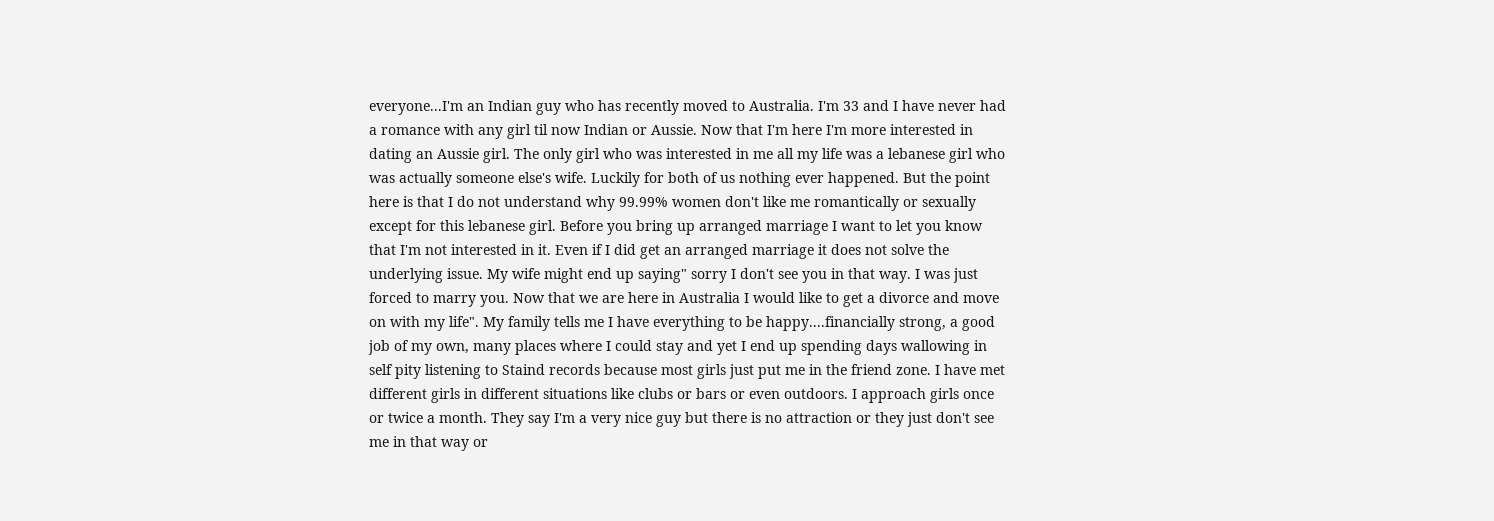everyone...I'm an Indian guy who has recently moved to Australia. I'm 33 and I have never had a romance with any girl til now Indian or Aussie. Now that I'm here I'm more interested in dating an Aussie girl. The only girl who was interested in me all my life was a lebanese girl who was actually someone else's wife. Luckily for both of us nothing ever happened. But the point here is that I do not understand why 99.99% women don't like me romantically or sexually except for this lebanese girl. Before you bring up arranged marriage I want to let you know that I'm not interested in it. Even if I did get an arranged marriage it does not solve the underlying issue. My wife might end up saying" sorry I don't see you in that way. I was just forced to marry you. Now that we are here in Australia I would like to get a divorce and move on with my life". My family tells me I have everything to be happy....financially strong, a good job of my own, many places where I could stay and yet I end up spending days wallowing in self pity listening to Staind records because most girls just put me in the friend zone. I have met different girls in different situations like clubs or bars or even outdoors. I approach girls once or twice a month. They say I'm a very nice guy but there is no attraction or they just don't see me in that way or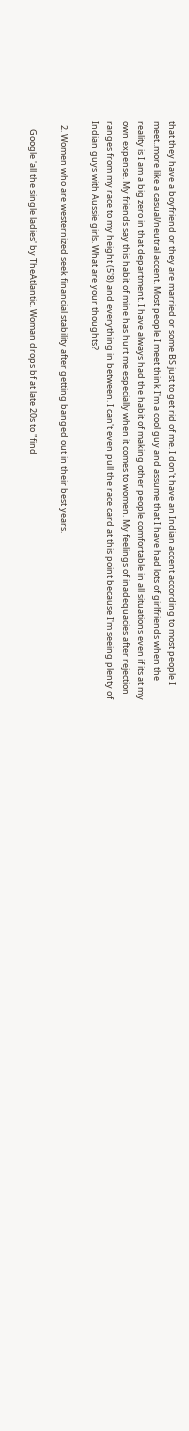that they have a boyfriend or they are married or some BS just to get rid of me. I don't have an Indian accent according to most people I meet..more like a casual/neutral accent. Most people I meet think I'm a cool guy and assume that I have had lots of girlfriends when the reality is I am a big zero in that department. I have always had the habit of making other people comfortable in all situations even if its at my own expense. My friends say this habit of mine has hurt me especially when it comes to women. My feelings of inadequacies after rejection ranges from my race to my height (5'8) and everything in between. I can't even pull the race card at this point because I'm seeing plenty of Indian guys with Aussie girls. What are your thoughts?

  2. Women who are westernized seek financial stability after getting banged out in their best years.

    Google 'all the single ladies' by TheAtlantic. Woman drops bf at late 20s to "find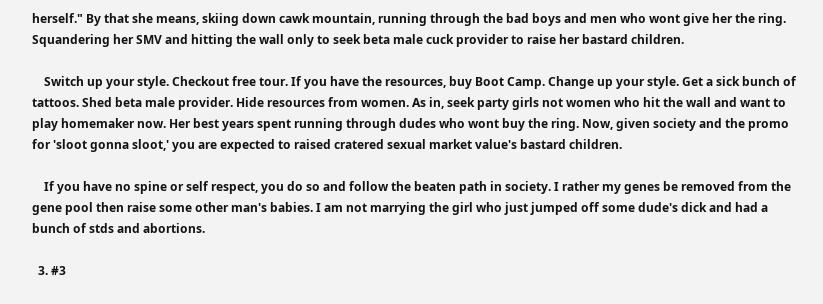herself." By that she means, skiing down cawk mountain, running through the bad boys and men who wont give her the ring. Squandering her SMV and hitting the wall only to seek beta male cuck provider to raise her bastard children.

    Switch up your style. Checkout free tour. If you have the resources, buy Boot Camp. Change up your style. Get a sick bunch of tattoos. Shed beta male provider. Hide resources from women. As in, seek party girls not women who hit the wall and want to play homemaker now. Her best years spent running through dudes who wont buy the ring. Now, given society and the promo for 'sloot gonna sloot,' you are expected to raised cratered sexual market value's bastard children.

    If you have no spine or self respect, you do so and follow the beaten path in society. I rather my genes be removed from the gene pool then raise some other man's babies. I am not marrying the girl who just jumped off some dude's dick and had a bunch of stds and abortions.

  3. #3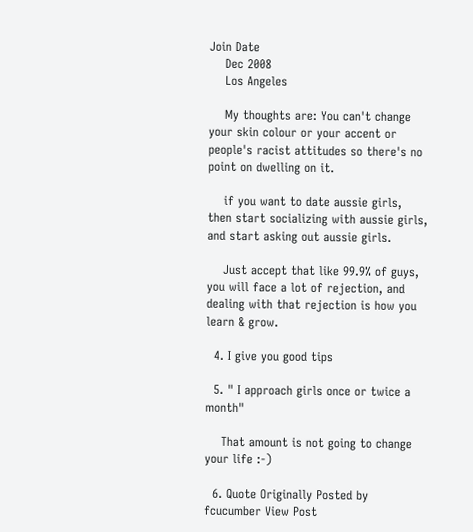Join Date
    Dec 2008
    Los Angeles

    My thoughts are: You can't change your skin colour or your accent or people's racist attitudes so there's no point on dwelling on it.

    if you want to date aussie girls, then start socializing with aussie girls, and start asking out aussie girls.

    Just accept that like 99.9% of guys, you will face a lot of rejection, and dealing with that rejection is how you learn & grow.

  4. I give you good tips

  5. " I approach girls once or twice a month"

    That amount is not going to change your life :-)

  6. Quote Originally Posted by fcucumber View Post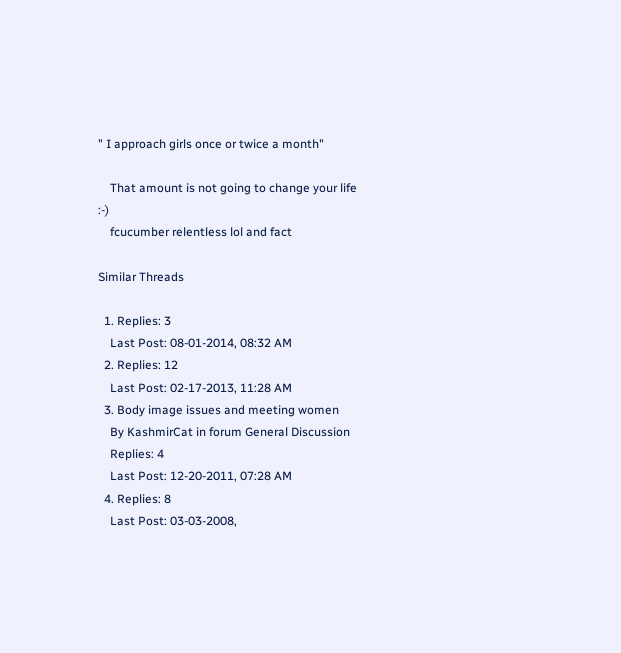" I approach girls once or twice a month"

    That amount is not going to change your life :-)
    fcucumber relentless lol and fact

Similar Threads

  1. Replies: 3
    Last Post: 08-01-2014, 08:32 AM
  2. Replies: 12
    Last Post: 02-17-2013, 11:28 AM
  3. Body image issues and meeting women
    By KashmirCat in forum General Discussion
    Replies: 4
    Last Post: 12-20-2011, 07:28 AM
  4. Replies: 8
    Last Post: 03-03-2008,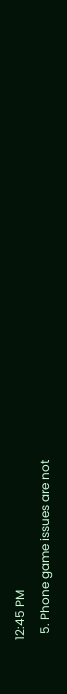12:45 PM
  5. Phone game issues are not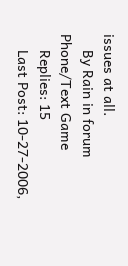issues at all.
    By Rain in forum Phone/Text Game
    Replies: 15
    Last Post: 10-27-2006,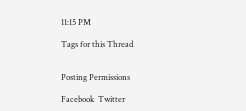11:15 PM

Tags for this Thread


Posting Permissions

Facebook  Twitter